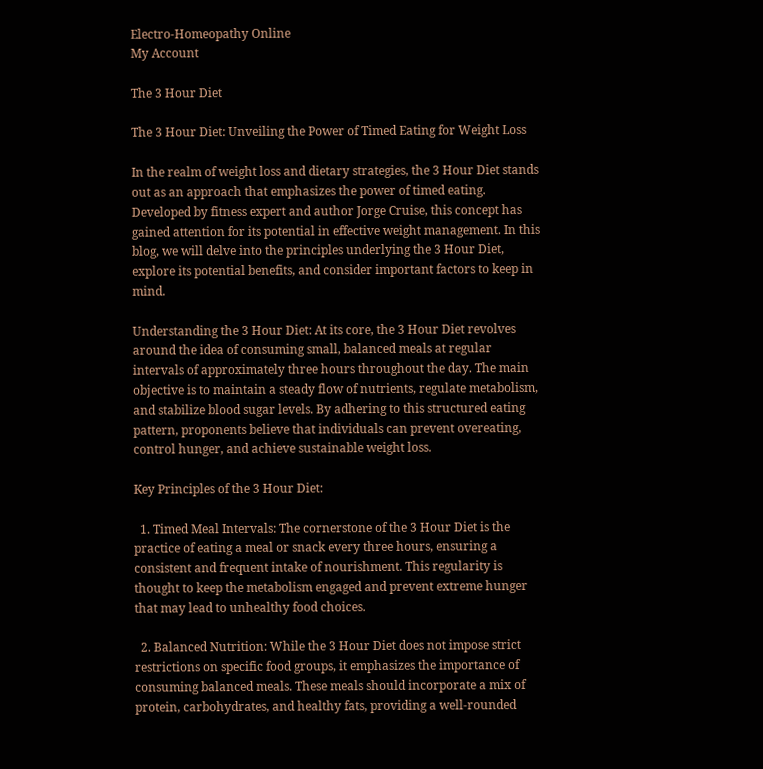Electro-Homeopathy Online
My Account

The 3 Hour Diet

The 3 Hour Diet: Unveiling the Power of Timed Eating for Weight Loss

In the realm of weight loss and dietary strategies, the 3 Hour Diet stands out as an approach that emphasizes the power of timed eating. Developed by fitness expert and author Jorge Cruise, this concept has gained attention for its potential in effective weight management. In this blog, we will delve into the principles underlying the 3 Hour Diet, explore its potential benefits, and consider important factors to keep in mind.

Understanding the 3 Hour Diet: At its core, the 3 Hour Diet revolves around the idea of consuming small, balanced meals at regular intervals of approximately three hours throughout the day. The main objective is to maintain a steady flow of nutrients, regulate metabolism, and stabilize blood sugar levels. By adhering to this structured eating pattern, proponents believe that individuals can prevent overeating, control hunger, and achieve sustainable weight loss.

Key Principles of the 3 Hour Diet:

  1. Timed Meal Intervals: The cornerstone of the 3 Hour Diet is the practice of eating a meal or snack every three hours, ensuring a consistent and frequent intake of nourishment. This regularity is thought to keep the metabolism engaged and prevent extreme hunger that may lead to unhealthy food choices.

  2. Balanced Nutrition: While the 3 Hour Diet does not impose strict restrictions on specific food groups, it emphasizes the importance of consuming balanced meals. These meals should incorporate a mix of protein, carbohydrates, and healthy fats, providing a well-rounded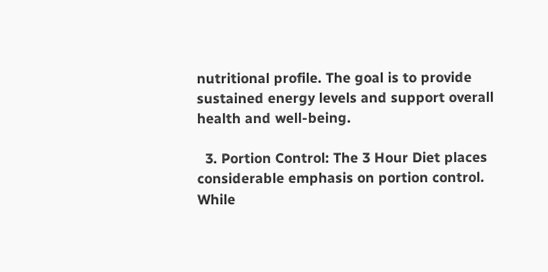nutritional profile. The goal is to provide sustained energy levels and support overall health and well-being.

  3. Portion Control: The 3 Hour Diet places considerable emphasis on portion control. While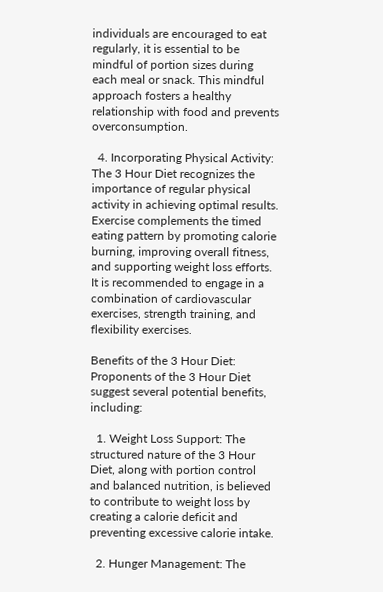individuals are encouraged to eat regularly, it is essential to be mindful of portion sizes during each meal or snack. This mindful approach fosters a healthy relationship with food and prevents overconsumption.

  4. Incorporating Physical Activity: The 3 Hour Diet recognizes the importance of regular physical activity in achieving optimal results. Exercise complements the timed eating pattern by promoting calorie burning, improving overall fitness, and supporting weight loss efforts. It is recommended to engage in a combination of cardiovascular exercises, strength training, and flexibility exercises.

Benefits of the 3 Hour Diet: Proponents of the 3 Hour Diet suggest several potential benefits, including:

  1. Weight Loss Support: The structured nature of the 3 Hour Diet, along with portion control and balanced nutrition, is believed to contribute to weight loss by creating a calorie deficit and preventing excessive calorie intake.

  2. Hunger Management: The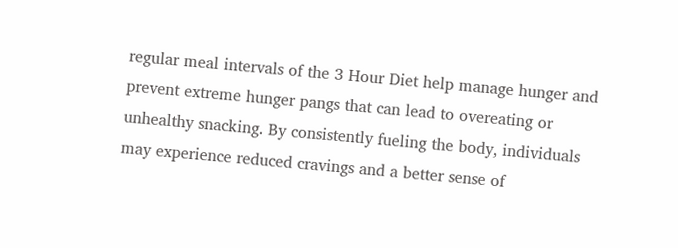regular meal intervals of the 3 Hour Diet help manage hunger and prevent extreme hunger pangs that can lead to overeating or unhealthy snacking. By consistently fueling the body, individuals may experience reduced cravings and a better sense of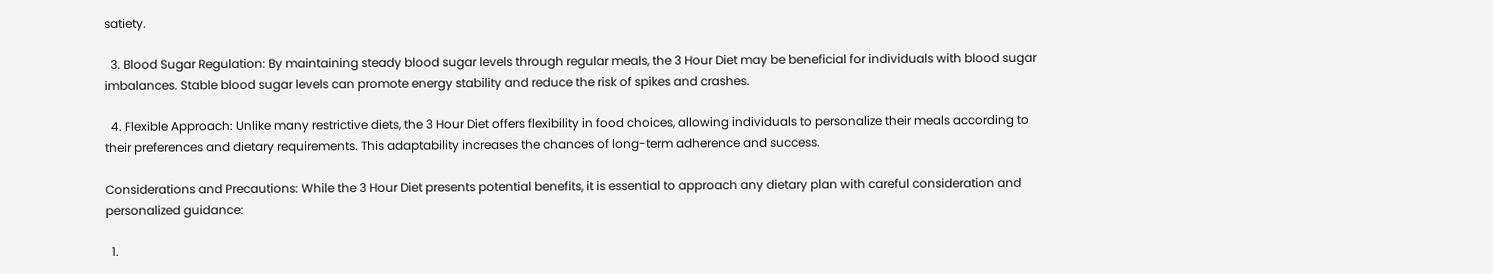satiety.

  3. Blood Sugar Regulation: By maintaining steady blood sugar levels through regular meals, the 3 Hour Diet may be beneficial for individuals with blood sugar imbalances. Stable blood sugar levels can promote energy stability and reduce the risk of spikes and crashes.

  4. Flexible Approach: Unlike many restrictive diets, the 3 Hour Diet offers flexibility in food choices, allowing individuals to personalize their meals according to their preferences and dietary requirements. This adaptability increases the chances of long-term adherence and success.

Considerations and Precautions: While the 3 Hour Diet presents potential benefits, it is essential to approach any dietary plan with careful consideration and personalized guidance:

  1.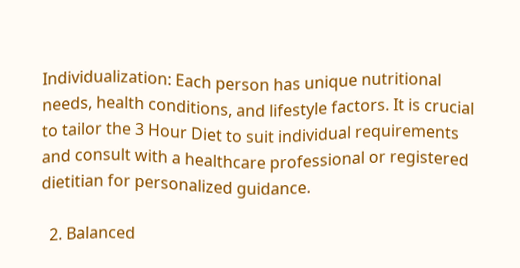Individualization: Each person has unique nutritional needs, health conditions, and lifestyle factors. It is crucial to tailor the 3 Hour Diet to suit individual requirements and consult with a healthcare professional or registered dietitian for personalized guidance.

  2. Balanced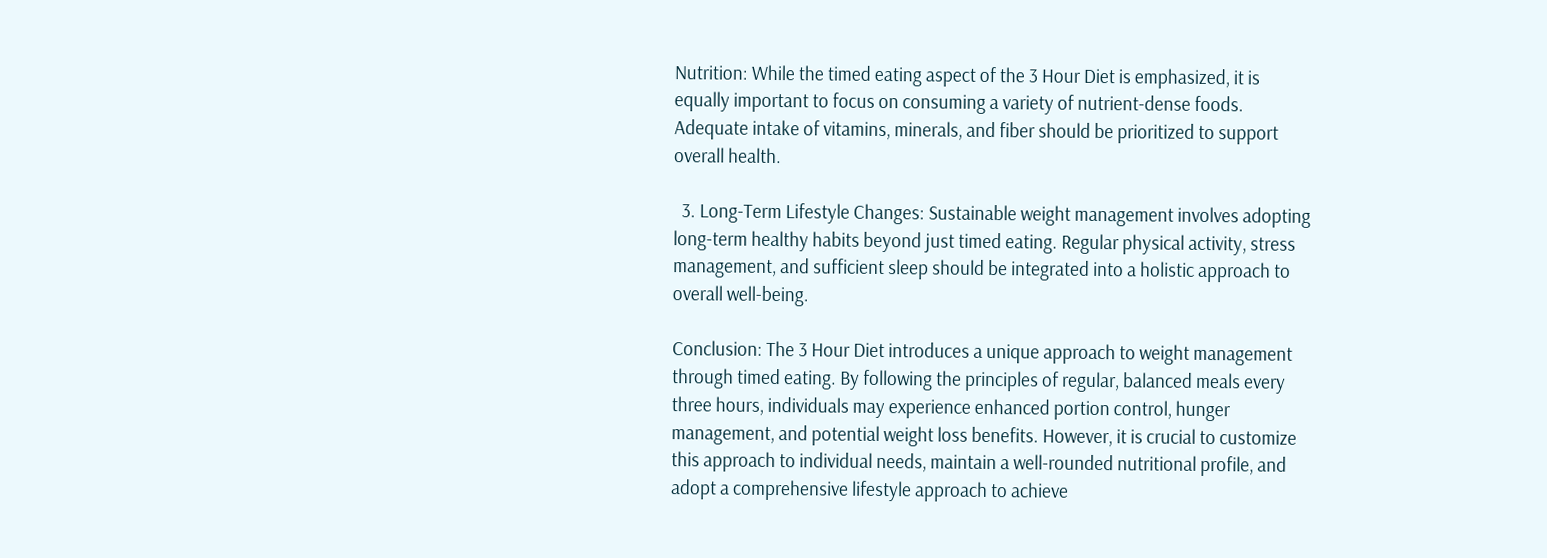Nutrition: While the timed eating aspect of the 3 Hour Diet is emphasized, it is equally important to focus on consuming a variety of nutrient-dense foods. Adequate intake of vitamins, minerals, and fiber should be prioritized to support overall health.

  3. Long-Term Lifestyle Changes: Sustainable weight management involves adopting long-term healthy habits beyond just timed eating. Regular physical activity, stress management, and sufficient sleep should be integrated into a holistic approach to overall well-being.

Conclusion: The 3 Hour Diet introduces a unique approach to weight management through timed eating. By following the principles of regular, balanced meals every three hours, individuals may experience enhanced portion control, hunger management, and potential weight loss benefits. However, it is crucial to customize this approach to individual needs, maintain a well-rounded nutritional profile, and adopt a comprehensive lifestyle approach to achieve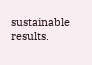sustainable results.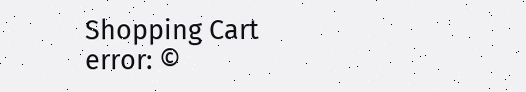Shopping Cart
error: ©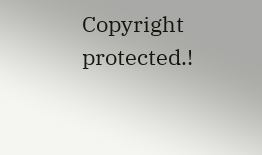Copyright protected.!